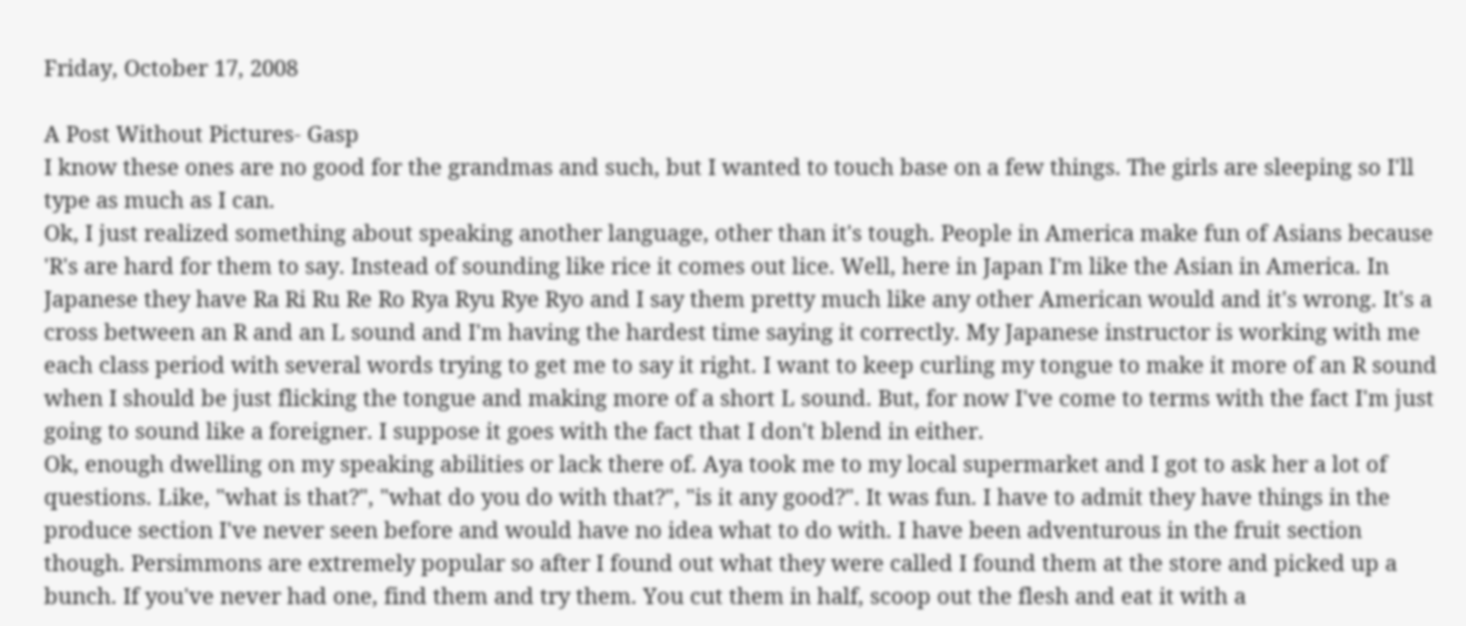Friday, October 17, 2008

A Post Without Pictures- Gasp
I know these ones are no good for the grandmas and such, but I wanted to touch base on a few things. The girls are sleeping so I'll type as much as I can.
Ok, I just realized something about speaking another language, other than it's tough. People in America make fun of Asians because 'R's are hard for them to say. Instead of sounding like rice it comes out lice. Well, here in Japan I'm like the Asian in America. In Japanese they have Ra Ri Ru Re Ro Rya Ryu Rye Ryo and I say them pretty much like any other American would and it's wrong. It's a cross between an R and an L sound and I'm having the hardest time saying it correctly. My Japanese instructor is working with me each class period with several words trying to get me to say it right. I want to keep curling my tongue to make it more of an R sound when I should be just flicking the tongue and making more of a short L sound. But, for now I've come to terms with the fact I'm just going to sound like a foreigner. I suppose it goes with the fact that I don't blend in either.
Ok, enough dwelling on my speaking abilities or lack there of. Aya took me to my local supermarket and I got to ask her a lot of questions. Like, "what is that?", "what do you do with that?", "is it any good?". It was fun. I have to admit they have things in the produce section I've never seen before and would have no idea what to do with. I have been adventurous in the fruit section though. Persimmons are extremely popular so after I found out what they were called I found them at the store and picked up a bunch. If you've never had one, find them and try them. You cut them in half, scoop out the flesh and eat it with a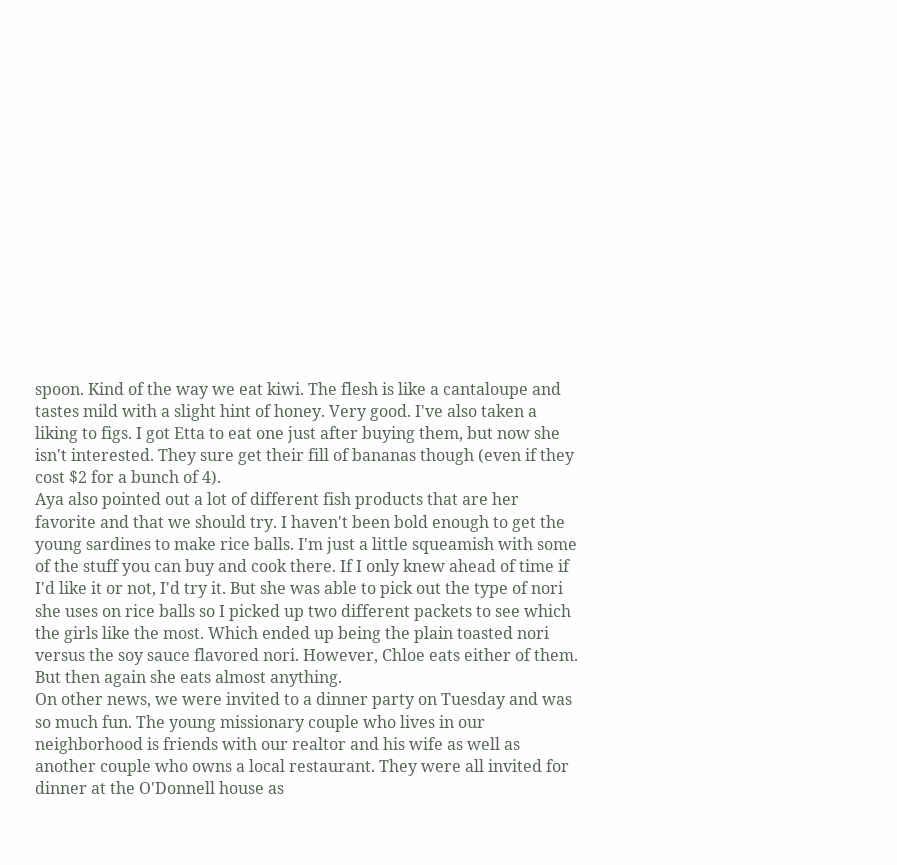spoon. Kind of the way we eat kiwi. The flesh is like a cantaloupe and tastes mild with a slight hint of honey. Very good. I've also taken a liking to figs. I got Etta to eat one just after buying them, but now she isn't interested. They sure get their fill of bananas though (even if they cost $2 for a bunch of 4).
Aya also pointed out a lot of different fish products that are her favorite and that we should try. I haven't been bold enough to get the young sardines to make rice balls. I'm just a little squeamish with some of the stuff you can buy and cook there. If I only knew ahead of time if I'd like it or not, I'd try it. But she was able to pick out the type of nori she uses on rice balls so I picked up two different packets to see which the girls like the most. Which ended up being the plain toasted nori versus the soy sauce flavored nori. However, Chloe eats either of them. But then again she eats almost anything.
On other news, we were invited to a dinner party on Tuesday and was so much fun. The young missionary couple who lives in our neighborhood is friends with our realtor and his wife as well as another couple who owns a local restaurant. They were all invited for dinner at the O'Donnell house as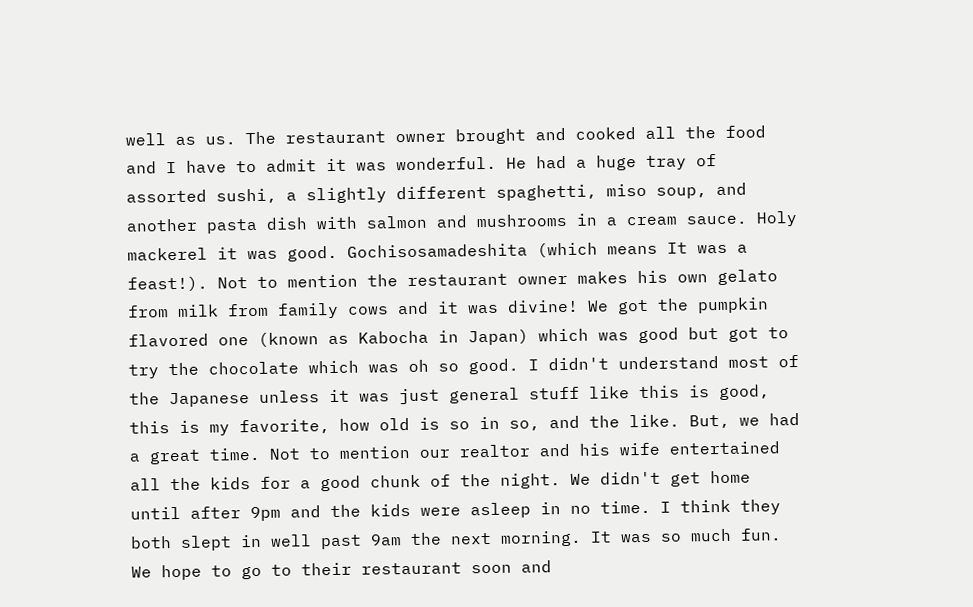well as us. The restaurant owner brought and cooked all the food and I have to admit it was wonderful. He had a huge tray of assorted sushi, a slightly different spaghetti, miso soup, and another pasta dish with salmon and mushrooms in a cream sauce. Holy mackerel it was good. Gochisosamadeshita (which means It was a feast!). Not to mention the restaurant owner makes his own gelato from milk from family cows and it was divine! We got the pumpkin flavored one (known as Kabocha in Japan) which was good but got to try the chocolate which was oh so good. I didn't understand most of the Japanese unless it was just general stuff like this is good, this is my favorite, how old is so in so, and the like. But, we had a great time. Not to mention our realtor and his wife entertained all the kids for a good chunk of the night. We didn't get home until after 9pm and the kids were asleep in no time. I think they both slept in well past 9am the next morning. It was so much fun. We hope to go to their restaurant soon and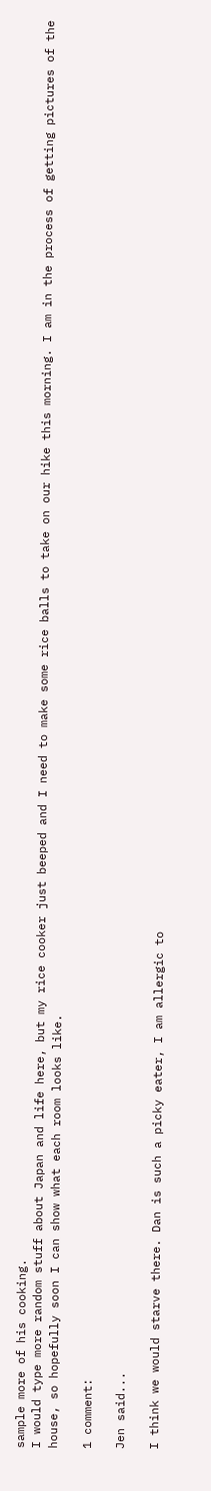sample more of his cooking.
I would type more random stuff about Japan and life here, but my rice cooker just beeped and I need to make some rice balls to take on our hike this morning. I am in the process of getting pictures of the house, so hopefully soon I can show what each room looks like.

1 comment:

Jen said...

I think we would starve there. Dan is such a picky eater, I am allergic to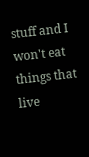stuff and I won't eat things that live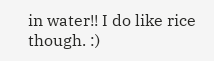in water!! I do like rice though. :)